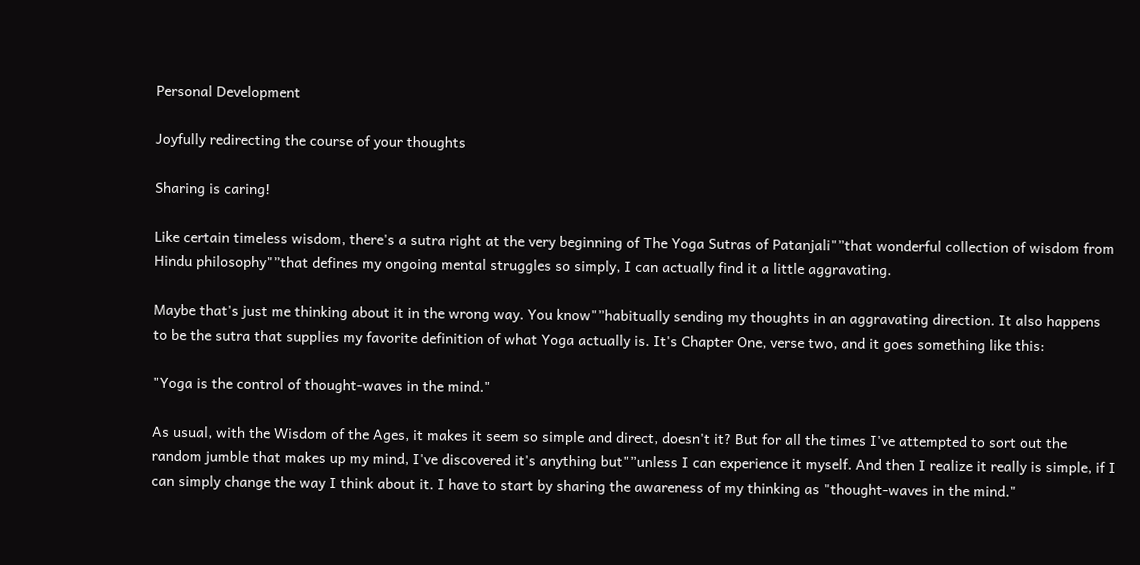Personal Development

Joyfully redirecting the course of your thoughts

Sharing is caring!

Like certain timeless wisdom, there's a sutra right at the very beginning of The Yoga Sutras of Patanjali"”that wonderful collection of wisdom from Hindu philosophy"”that defines my ongoing mental struggles so simply, I can actually find it a little aggravating.

Maybe that's just me thinking about it in the wrong way. You know"”habitually sending my thoughts in an aggravating direction. It also happens to be the sutra that supplies my favorite definition of what Yoga actually is. It's Chapter One, verse two, and it goes something like this:

"Yoga is the control of thought-waves in the mind."

As usual, with the Wisdom of the Ages, it makes it seem so simple and direct, doesn't it? But for all the times I've attempted to sort out the random jumble that makes up my mind, I've discovered it's anything but"”unless I can experience it myself. And then I realize it really is simple, if I can simply change the way I think about it. I have to start by sharing the awareness of my thinking as "thought-waves in the mind."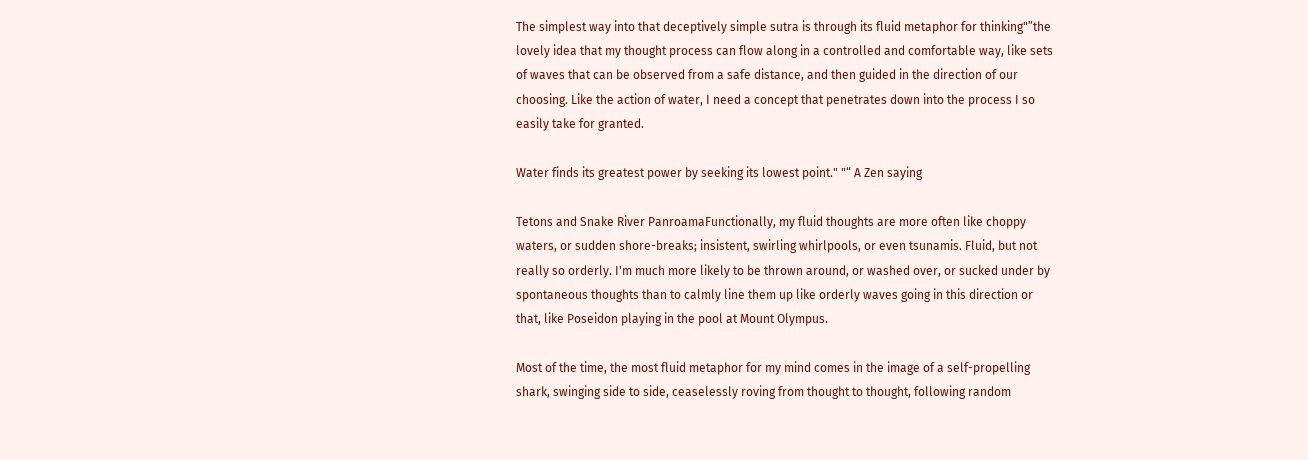The simplest way into that deceptively simple sutra is through its fluid metaphor for thinking"”the lovely idea that my thought process can flow along in a controlled and comfortable way, like sets of waves that can be observed from a safe distance, and then guided in the direction of our choosing. Like the action of water, I need a concept that penetrates down into the process I so easily take for granted.

Water finds its greatest power by seeking its lowest point." "“ A Zen saying

Tetons and Snake River PanroamaFunctionally, my fluid thoughts are more often like choppy waters, or sudden shore-breaks; insistent, swirling whirlpools, or even tsunamis. Fluid, but not really so orderly. I'm much more likely to be thrown around, or washed over, or sucked under by spontaneous thoughts than to calmly line them up like orderly waves going in this direction or that, like Poseidon playing in the pool at Mount Olympus.

Most of the time, the most fluid metaphor for my mind comes in the image of a self-propelling shark, swinging side to side, ceaselessly roving from thought to thought, following random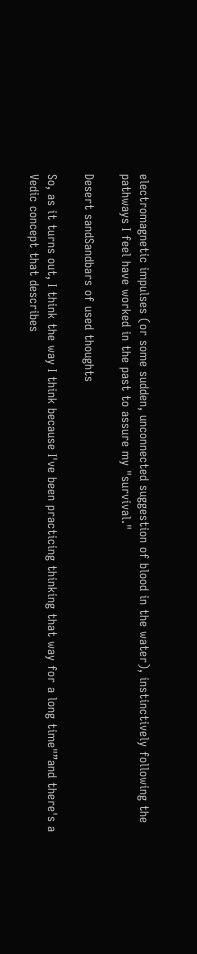electromagnetic impulses (or some sudden, unconnected suggestion of blood in the water), instinctively following the pathways I feel have worked in the past to assure my "survival."

Desert sandSandbars of used thoughts

So, as it turns out, I think the way I think because I've been practicing thinking that way for a long time"”and there's a Vedic concept that describes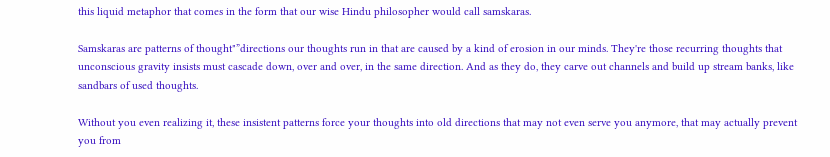this liquid metaphor that comes in the form that our wise Hindu philosopher would call samskaras.

Samskaras are patterns of thought"”directions our thoughts run in that are caused by a kind of erosion in our minds. They're those recurring thoughts that unconscious gravity insists must cascade down, over and over, in the same direction. And as they do, they carve out channels and build up stream banks, like sandbars of used thoughts.

Without you even realizing it, these insistent patterns force your thoughts into old directions that may not even serve you anymore, that may actually prevent you from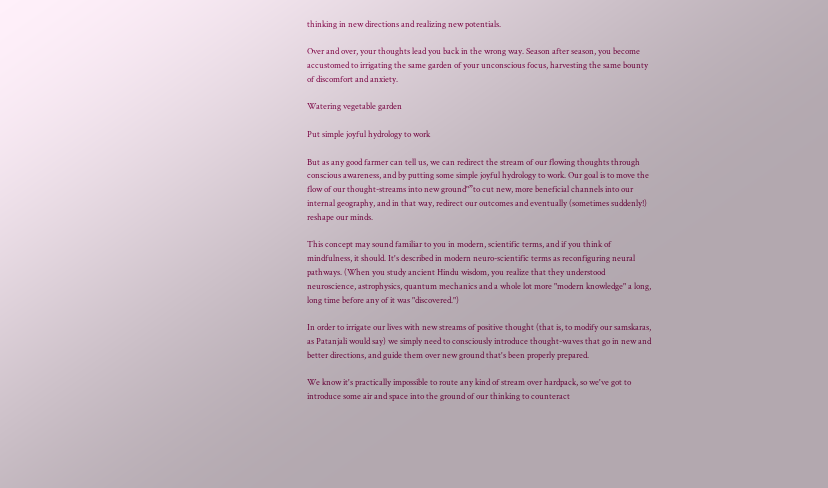thinking in new directions and realizing new potentials.

Over and over, your thoughts lead you back in the wrong way. Season after season, you become accustomed to irrigating the same garden of your unconscious focus, harvesting the same bounty of discomfort and anxiety.

Watering vegetable garden

Put simple joyful hydrology to work

But as any good farmer can tell us, we can redirect the stream of our flowing thoughts through conscious awareness, and by putting some simple joyful hydrology to work. Our goal is to move the flow of our thought-streams into new ground"”to cut new, more beneficial channels into our internal geography, and in that way, redirect our outcomes and eventually (sometimes suddenly!) reshape our minds.

This concept may sound familiar to you in modern, scientific terms, and if you think of mindfulness, it should. It's described in modern neuro-scientific terms as reconfiguring neural pathways. (When you study ancient Hindu wisdom, you realize that they understood neuroscience, astrophysics, quantum mechanics and a whole lot more "modern knowledge" a long, long time before any of it was "discovered.")

In order to irrigate our lives with new streams of positive thought (that is, to modify our samskaras, as Patanjali would say) we simply need to consciously introduce thought-waves that go in new and better directions, and guide them over new ground that's been properly prepared.

We know it's practically impossible to route any kind of stream over hardpack, so we've got to introduce some air and space into the ground of our thinking to counteract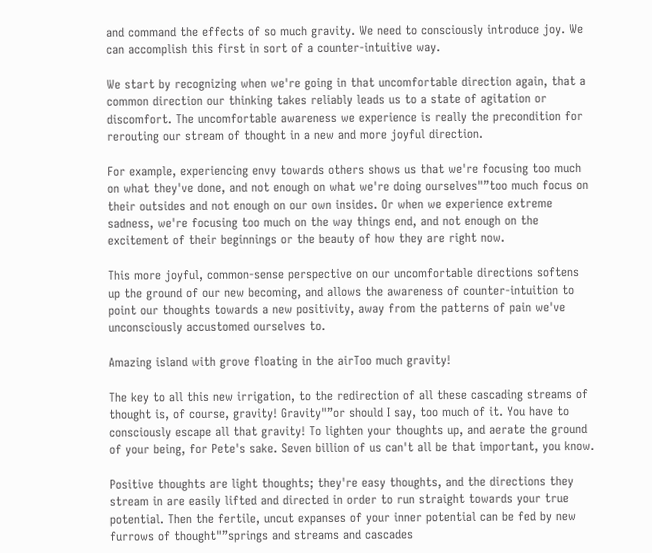and command the effects of so much gravity. We need to consciously introduce joy. We can accomplish this first in sort of a counter-intuitive way.

We start by recognizing when we're going in that uncomfortable direction again, that a common direction our thinking takes reliably leads us to a state of agitation or discomfort. The uncomfortable awareness we experience is really the precondition for rerouting our stream of thought in a new and more joyful direction.

For example, experiencing envy towards others shows us that we're focusing too much on what they've done, and not enough on what we're doing ourselves"”too much focus on their outsides and not enough on our own insides. Or when we experience extreme sadness, we're focusing too much on the way things end, and not enough on the excitement of their beginnings or the beauty of how they are right now.

This more joyful, common-sense perspective on our uncomfortable directions softens up the ground of our new becoming, and allows the awareness of counter-intuition to point our thoughts towards a new positivity, away from the patterns of pain we've unconsciously accustomed ourselves to.

Amazing island with grove floating in the airToo much gravity!

The key to all this new irrigation, to the redirection of all these cascading streams of thought is, of course, gravity! Gravity"”or should I say, too much of it. You have to consciously escape all that gravity! To lighten your thoughts up, and aerate the ground of your being, for Pete's sake. Seven billion of us can't all be that important, you know.

Positive thoughts are light thoughts; they're easy thoughts, and the directions they stream in are easily lifted and directed in order to run straight towards your true potential. Then the fertile, uncut expanses of your inner potential can be fed by new furrows of thought"”springs and streams and cascades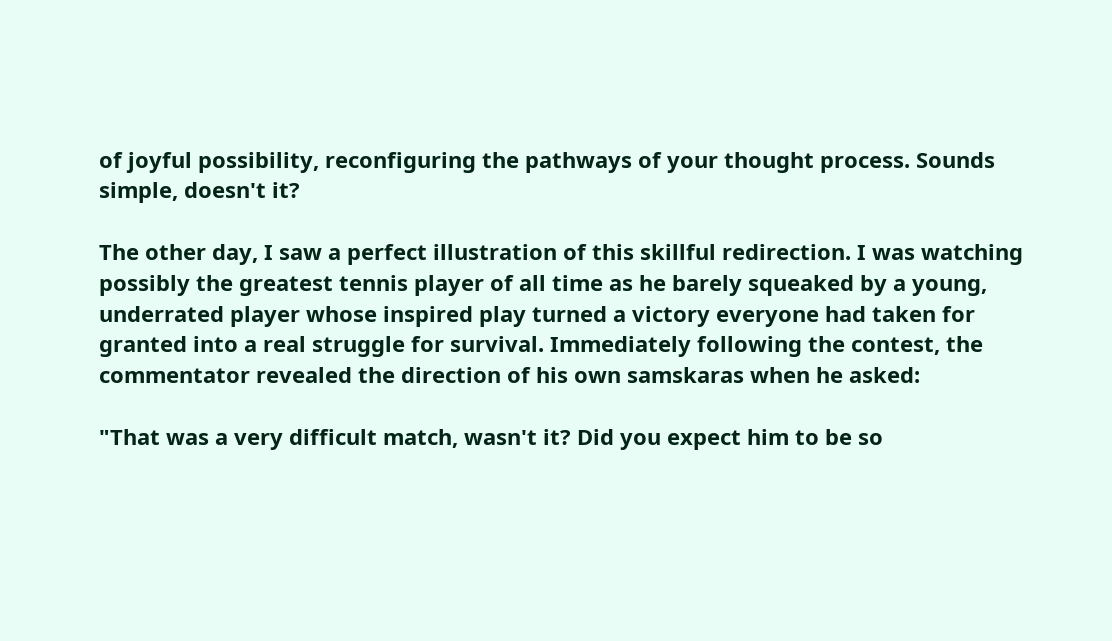of joyful possibility, reconfiguring the pathways of your thought process. Sounds simple, doesn't it?

The other day, I saw a perfect illustration of this skillful redirection. I was watching possibly the greatest tennis player of all time as he barely squeaked by a young, underrated player whose inspired play turned a victory everyone had taken for granted into a real struggle for survival. Immediately following the contest, the commentator revealed the direction of his own samskaras when he asked:

"That was a very difficult match, wasn't it? Did you expect him to be so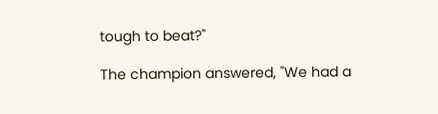tough to beat?"

The champion answered, "We had a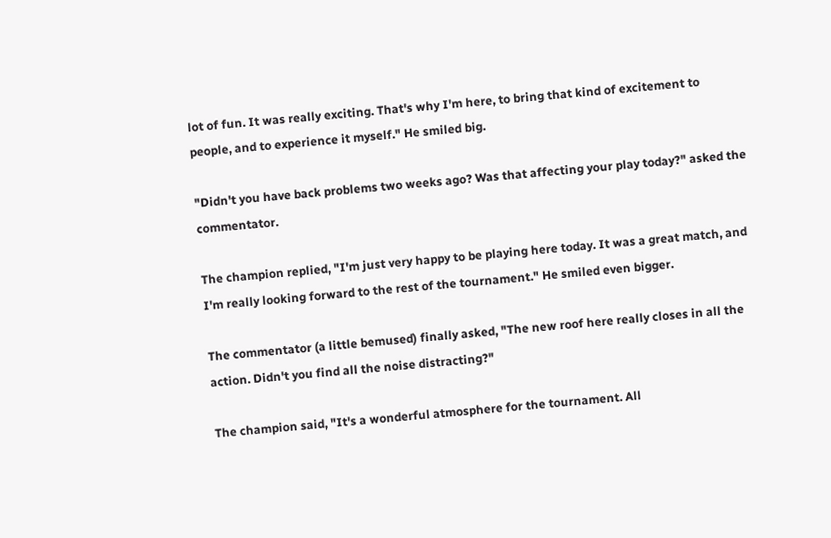lot of fun. It was really exciting. That's why I'm here, to bring that kind of excitement to people, and to experience it myself." He smiled big.

"Didn't you have back problems two weeks ago? Was that affecting your play today?" asked the commentator.

The champion replied, "I'm just very happy to be playing here today. It was a great match, and I'm really looking forward to the rest of the tournament." He smiled even bigger.

The commentator (a little bemused) finally asked, "The new roof here really closes in all the action. Didn't you find all the noise distracting?"

The champion said, "It's a wonderful atmosphere for the tournament. All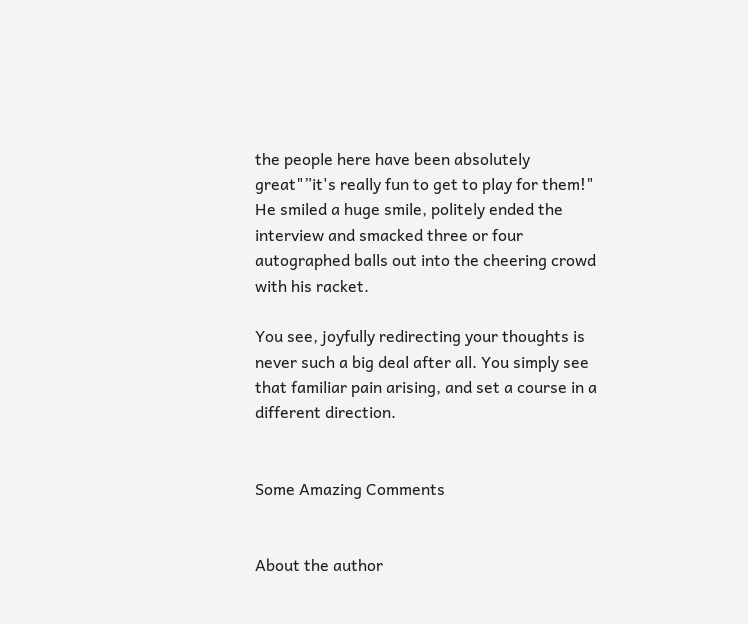the people here have been absolutely great"”it's really fun to get to play for them!" He smiled a huge smile, politely ended the interview and smacked three or four autographed balls out into the cheering crowd with his racket.

You see, joyfully redirecting your thoughts is never such a big deal after all. You simply see that familiar pain arising, and set a course in a different direction.


Some Amazing Comments


About the author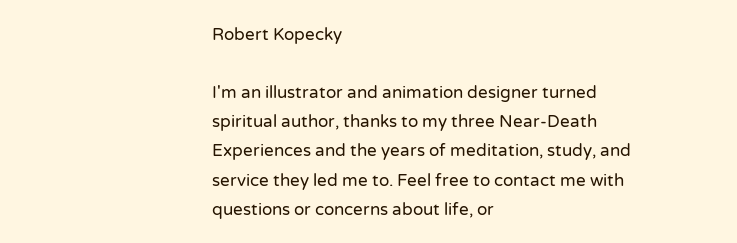Robert Kopecky

I'm an illustrator and animation designer turned spiritual author, thanks to my three Near-Death Experiences and the years of meditation, study, and service they led me to. Feel free to contact me with questions or concerns about life, or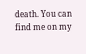death. You can find me on my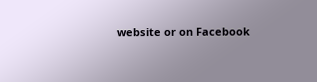website or on Facebook